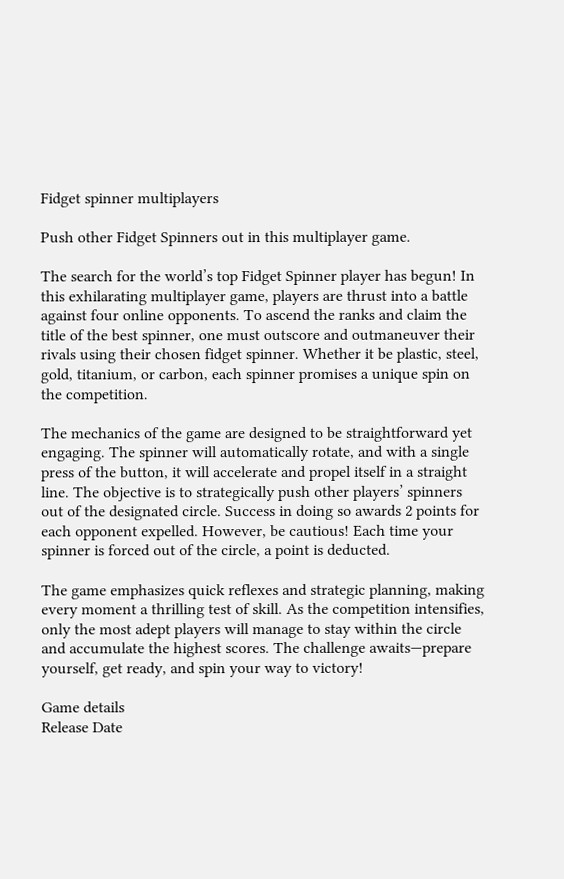Fidget spinner multiplayers

Push other Fidget Spinners out in this multiplayer game.

The search for the world’s top Fidget Spinner player has begun! In this exhilarating multiplayer game, players are thrust into a battle against four online opponents. To ascend the ranks and claim the title of the best spinner, one must outscore and outmaneuver their rivals using their chosen fidget spinner. Whether it be plastic, steel, gold, titanium, or carbon, each spinner promises a unique spin on the competition.

The mechanics of the game are designed to be straightforward yet engaging. The spinner will automatically rotate, and with a single press of the button, it will accelerate and propel itself in a straight line. The objective is to strategically push other players’ spinners out of the designated circle. Success in doing so awards 2 points for each opponent expelled. However, be cautious! Each time your spinner is forced out of the circle, a point is deducted.

The game emphasizes quick reflexes and strategic planning, making every moment a thrilling test of skill. As the competition intensifies, only the most adept players will manage to stay within the circle and accumulate the highest scores. The challenge awaits—prepare yourself, get ready, and spin your way to victory!

Game details
Release Date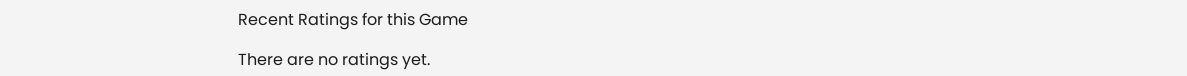Recent Ratings for this Game

There are no ratings yet.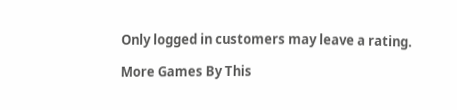Only logged in customers may leave a rating.

More Games By This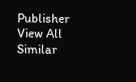Publisher
View All
Similar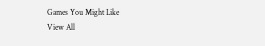Games You Might Like
View All